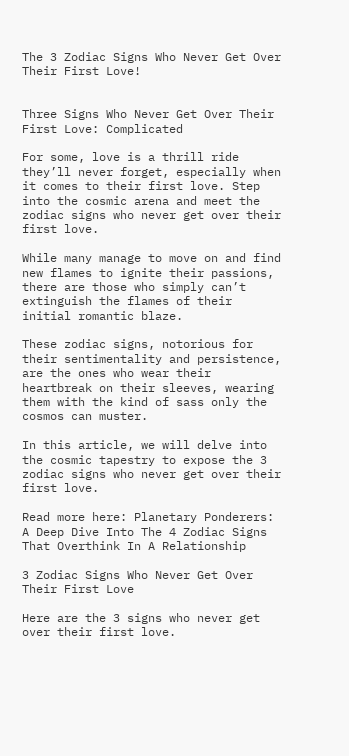The 3 Zodiac Signs Who Never Get Over Their First Love!


Three Signs Who Never Get Over Their First Love: Complicated

For some, love is a thrill ride they’ll never forget, especially when it comes to their first love. Step into the cosmic arena and meet the zodiac signs who never get over their first love.

While many manage to move on and find new flames to ignite their passions, there are those who simply can’t extinguish the flames of their initial romantic blaze.

These zodiac signs, notorious for their sentimentality and persistence, are the ones who wear their heartbreak on their sleeves, wearing them with the kind of sass only the cosmos can muster.

In this article, we will delve into the cosmic tapestry to expose the 3 zodiac signs who never get over their first love.

Read more here: Planetary Ponderers: A Deep Dive Into The 4 Zodiac Signs That Overthink In A Relationship

3 Zodiac Signs Who Never Get Over Their First Love

Here are the 3 signs who never get over their first love.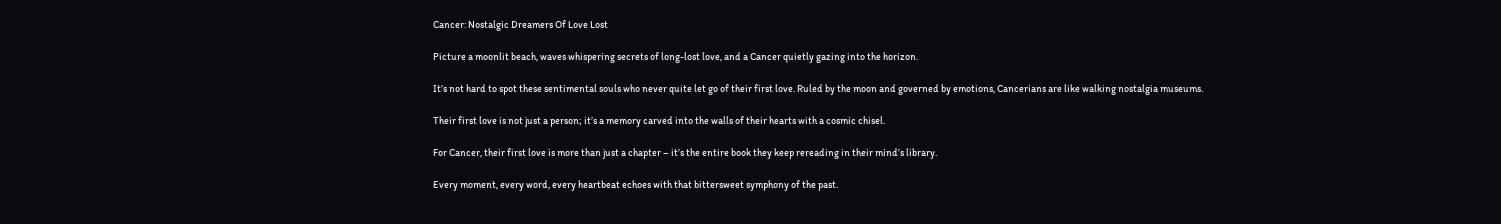Cancer: Nostalgic Dreamers Of Love Lost

Picture a moonlit beach, waves whispering secrets of long-lost love, and a Cancer quietly gazing into the horizon.

It’s not hard to spot these sentimental souls who never quite let go of their first love. Ruled by the moon and governed by emotions, Cancerians are like walking nostalgia museums.

Their first love is not just a person; it’s a memory carved into the walls of their hearts with a cosmic chisel.

For Cancer, their first love is more than just a chapter – it’s the entire book they keep rereading in their mind’s library.

Every moment, every word, every heartbeat echoes with that bittersweet symphony of the past.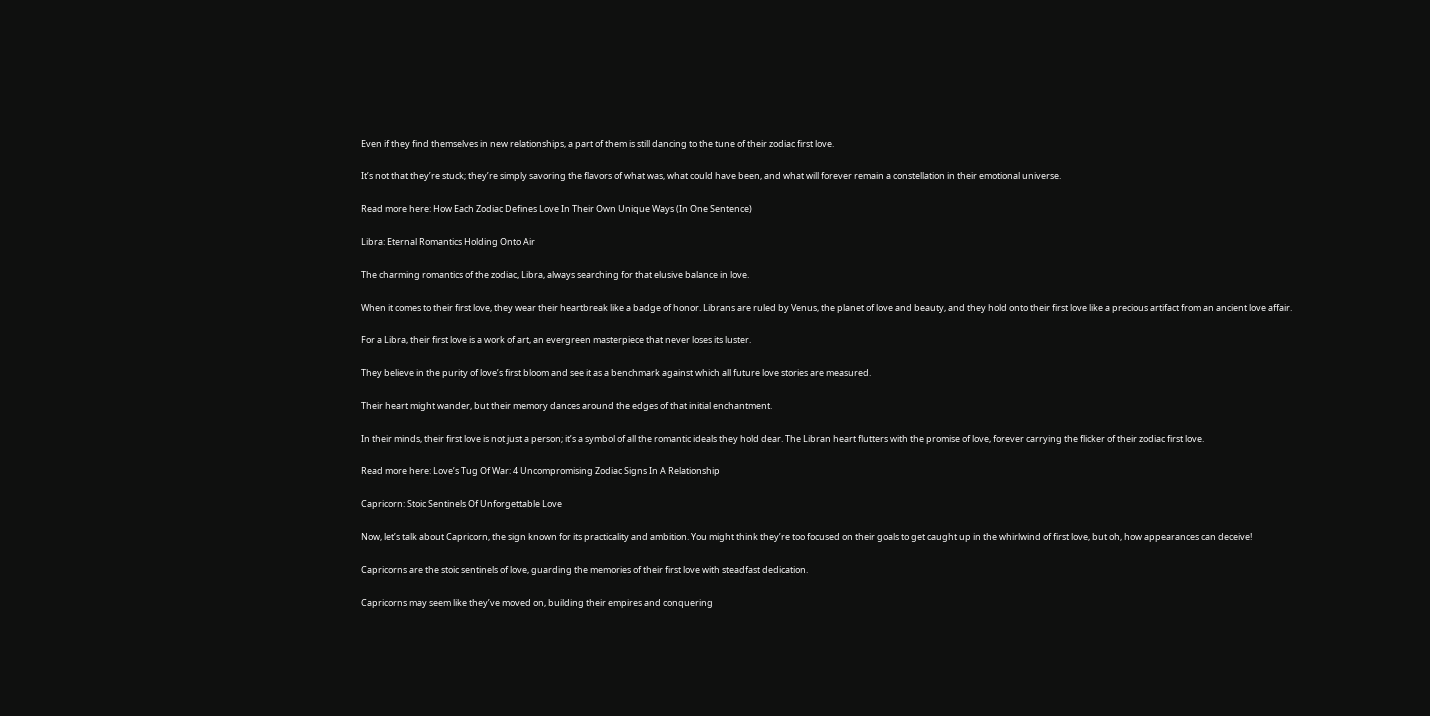Even if they find themselves in new relationships, a part of them is still dancing to the tune of their zodiac first love.

It’s not that they’re stuck; they’re simply savoring the flavors of what was, what could have been, and what will forever remain a constellation in their emotional universe.

Read more here: How Each Zodiac Defines Love In Their Own Unique Ways (In One Sentence)

Libra: Eternal Romantics Holding Onto Air

The charming romantics of the zodiac, Libra, always searching for that elusive balance in love.

When it comes to their first love, they wear their heartbreak like a badge of honor. Librans are ruled by Venus, the planet of love and beauty, and they hold onto their first love like a precious artifact from an ancient love affair.

For a Libra, their first love is a work of art, an evergreen masterpiece that never loses its luster.

They believe in the purity of love’s first bloom and see it as a benchmark against which all future love stories are measured.

Their heart might wander, but their memory dances around the edges of that initial enchantment.

In their minds, their first love is not just a person; it’s a symbol of all the romantic ideals they hold dear. The Libran heart flutters with the promise of love, forever carrying the flicker of their zodiac first love.

Read more here: Love’s Tug Of War: 4 Uncompromising Zodiac Signs In A Relationship

Capricorn: Stoic Sentinels Of Unforgettable Love

Now, let’s talk about Capricorn, the sign known for its practicality and ambition. You might think they’re too focused on their goals to get caught up in the whirlwind of first love, but oh, how appearances can deceive!

Capricorns are the stoic sentinels of love, guarding the memories of their first love with steadfast dedication.

Capricorns may seem like they’ve moved on, building their empires and conquering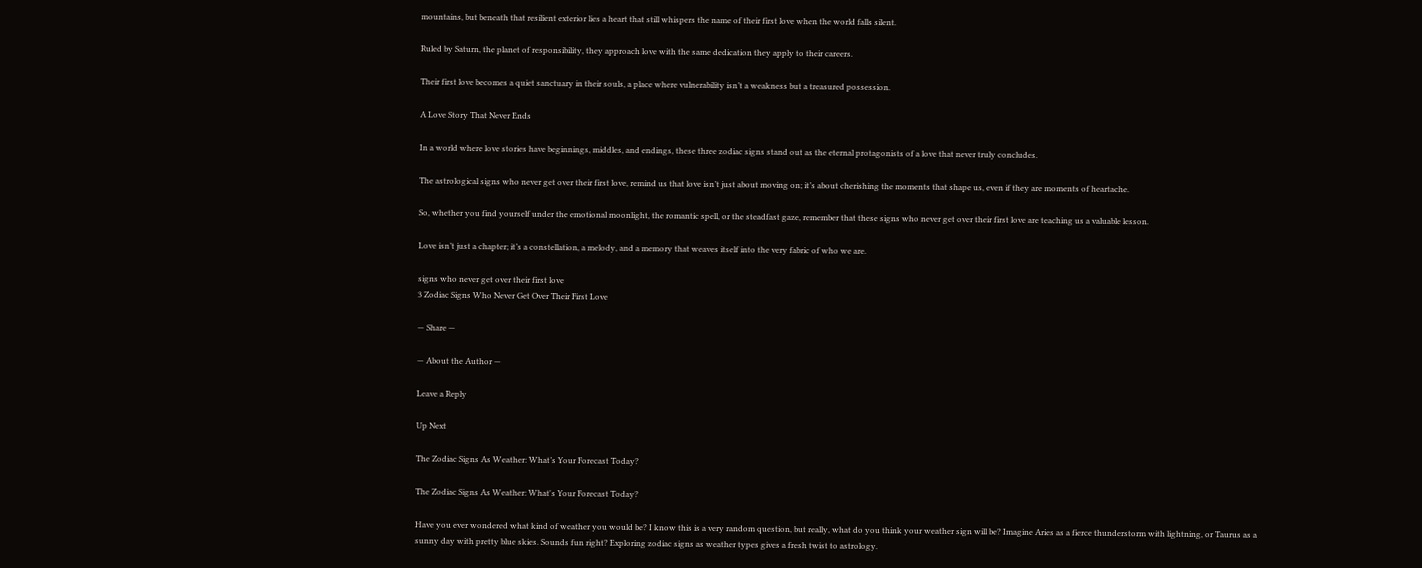mountains, but beneath that resilient exterior lies a heart that still whispers the name of their first love when the world falls silent.

Ruled by Saturn, the planet of responsibility, they approach love with the same dedication they apply to their careers.

Their first love becomes a quiet sanctuary in their souls, a place where vulnerability isn’t a weakness but a treasured possession.

A Love Story That Never Ends

In a world where love stories have beginnings, middles, and endings, these three zodiac signs stand out as the eternal protagonists of a love that never truly concludes.

The astrological signs who never get over their first love, remind us that love isn’t just about moving on; it’s about cherishing the moments that shape us, even if they are moments of heartache.

So, whether you find yourself under the emotional moonlight, the romantic spell, or the steadfast gaze, remember that these signs who never get over their first love are teaching us a valuable lesson.

Love isn’t just a chapter; it’s a constellation, a melody, and a memory that weaves itself into the very fabric of who we are.

signs who never get over their first love
3 Zodiac Signs Who Never Get Over Their First Love

— Share —

— About the Author —

Leave a Reply

Up Next

The Zodiac Signs As Weather: What’s Your Forecast Today?

The Zodiac Signs As Weather: What's Your Forecast Today?

Have you ever wondered what kind of weather you would be? I know this is a very random question, but really, what do you think your weather sign will be? Imagine Aries as a fierce thunderstorm with lightning, or Taurus as a sunny day with pretty blue skies. Sounds fun right? Exploring zodiac signs as weather types gives a fresh twist to astrology.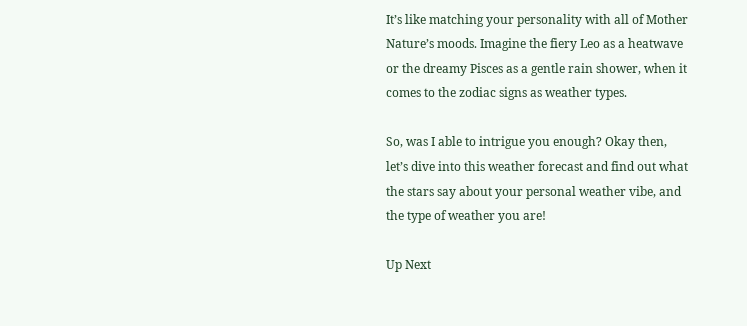It’s like matching your personality with all of Mother Nature’s moods. Imagine the fiery Leo as a heatwave or the dreamy Pisces as a gentle rain shower, when it comes to the zodiac signs as weather types.

So, was I able to intrigue you enough? Okay then, let’s dive into this weather forecast and find out what the stars say about your personal weather vibe, and the type of weather you are!

Up Next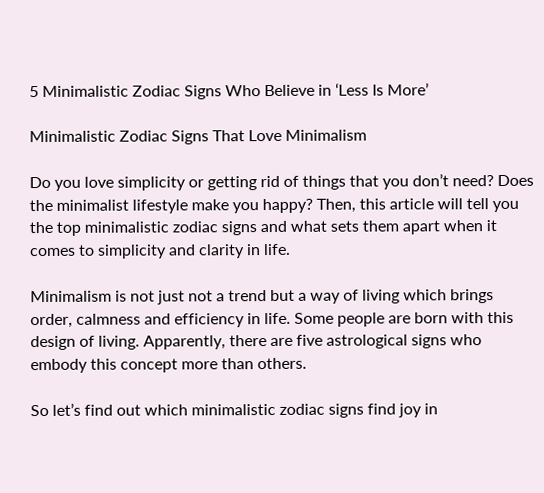5 Minimalistic Zodiac Signs Who Believe in ‘Less Is More’

Minimalistic Zodiac Signs That Love Minimalism

Do you love simplicity or getting rid of things that you don’t need? Does the minimalist lifestyle make you happy? Then, this article will tell you the top minimalistic zodiac signs and what sets them apart when it comes to simplicity and clarity in life.

Minimalism is not just not a trend but a way of living which brings order, calmness and efficiency in life. Some people are born with this design of living. Apparently, there are five astrological signs who embody this concept more than others.

So let’s find out which minimalistic zodiac signs find joy in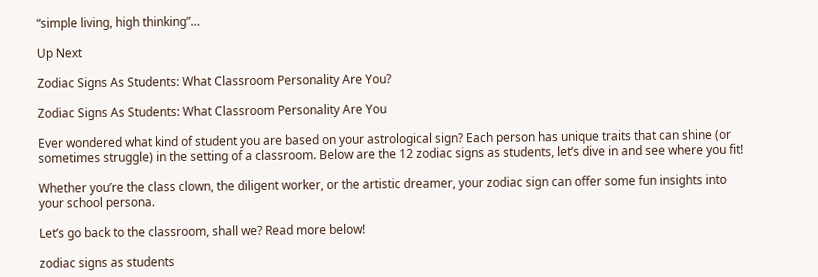“simple living, high thinking”…

Up Next

Zodiac Signs As Students: What Classroom Personality Are You?

Zodiac Signs As Students: What Classroom Personality Are You

Ever wondered what kind of student you are based on your astrological sign? Each person has unique traits that can shine (or sometimes struggle) in the setting of a classroom. Below are the 12 zodiac signs as students, let’s dive in and see where you fit!

Whether you’re the class clown, the diligent worker, or the artistic dreamer, your zodiac sign can offer some fun insights into your school persona.

Let’s go back to the classroom, shall we? Read more below!

zodiac signs as students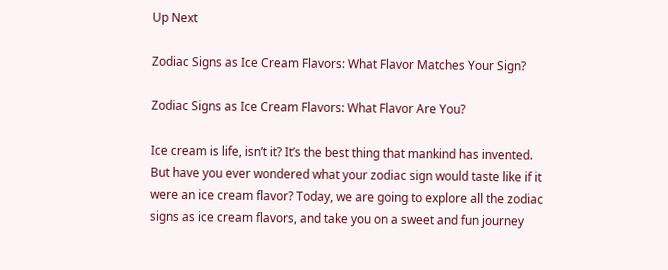Up Next

Zodiac Signs as Ice Cream Flavors: What Flavor Matches Your Sign?

Zodiac Signs as Ice Cream Flavors: What Flavor Are You?

Ice cream is life, isn’t it? It’s the best thing that mankind has invented. But have you ever wondered what your zodiac sign would taste like if it were an ice cream flavor? Today, we are going to explore all the zodiac signs as ice cream flavors, and take you on a sweet and fun journey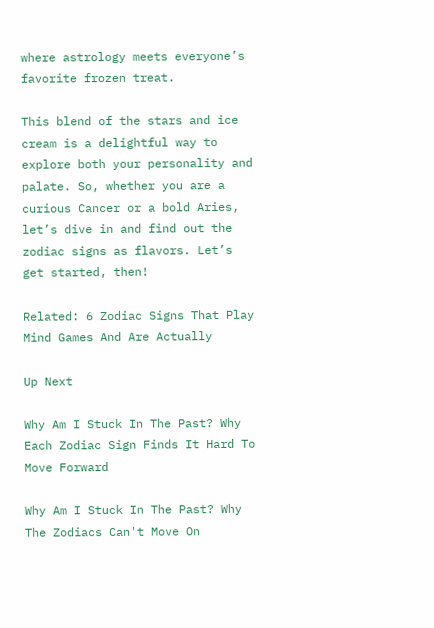where astrology meets everyone’s favorite frozen treat.

This blend of the stars and ice cream is a delightful way to explore both your personality and palate. So, whether you are a curious Cancer or a bold Aries, let’s dive in and find out the zodiac signs as flavors. Let’s get started, then!

Related: 6 Zodiac Signs That Play Mind Games And Are Actually

Up Next

Why Am I Stuck In The Past? Why Each Zodiac Sign Finds It Hard To Move Forward

Why Am I Stuck In The Past? Why The Zodiacs Can't Move On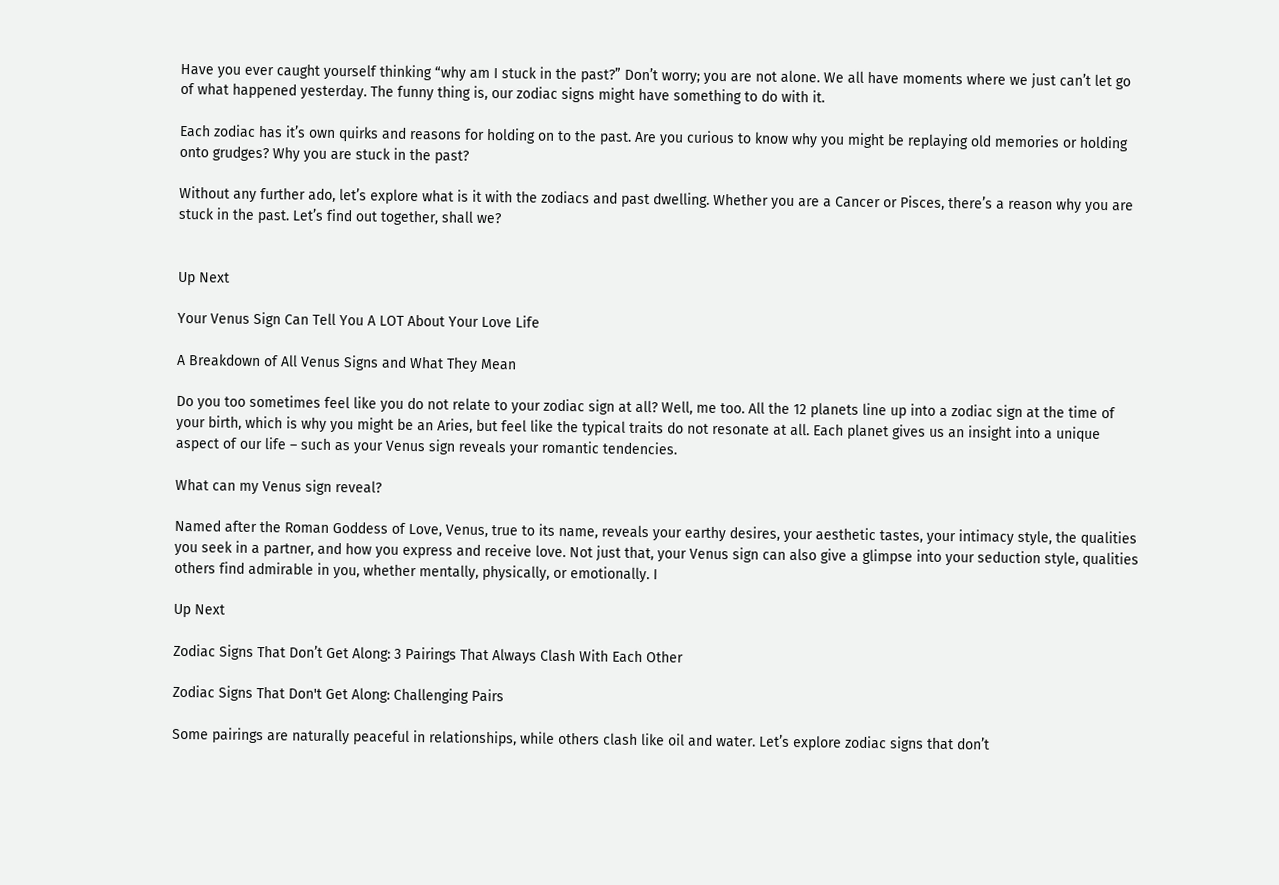Have you ever caught yourself thinking “why am I stuck in the past?” Don’t worry; you are not alone. We all have moments where we just can’t let go of what happened yesterday. The funny thing is, our zodiac signs might have something to do with it.

Each zodiac has it’s own quirks and reasons for holding on to the past. Are you curious to know why you might be replaying old memories or holding onto grudges? Why you are stuck in the past?

Without any further ado, let’s explore what is it with the zodiacs and past dwelling. Whether you are a Cancer or Pisces, there’s a reason why you are stuck in the past. Let’s find out together, shall we?


Up Next

Your Venus Sign Can Tell You A LOT About Your Love Life

A Breakdown of All Venus Signs and What They Mean

Do you too sometimes feel like you do not relate to your zodiac sign at all? Well, me too. All the 12 planets line up into a zodiac sign at the time of your birth, which is why you might be an Aries, but feel like the typical traits do not resonate at all. Each planet gives us an insight into a unique aspect of our life – such as your Venus sign reveals your romantic tendencies.

What can my Venus sign reveal?

Named after the Roman Goddess of Love, Venus, true to its name, reveals your earthy desires, your aesthetic tastes, your intimacy style, the qualities you seek in a partner, and how you express and receive love. Not just that, your Venus sign can also give a glimpse into your seduction style, qualities others find admirable in you, whether mentally, physically, or emotionally. I

Up Next

Zodiac Signs That Don’t Get Along: 3 Pairings That Always Clash With Each Other

Zodiac Signs That Don't Get Along: Challenging Pairs

Some pairings are naturally peaceful in relationships, while others clash like oil and water. Let’s explore zodiac signs that don’t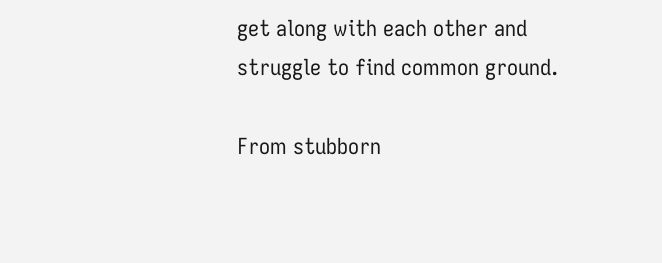get along with each other and struggle to find common ground.

From stubborn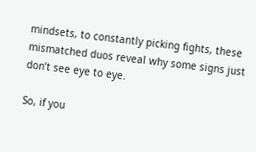mindsets, to constantly picking fights, these mismatched duos reveal why some signs just don’t see eye to eye.

So, if you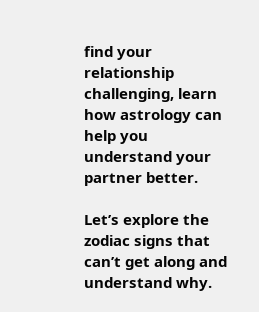find your relationship challenging, learn how astrology can help you understand your partner better.

Let’s explore the zodiac signs that can’t get along and understand why.